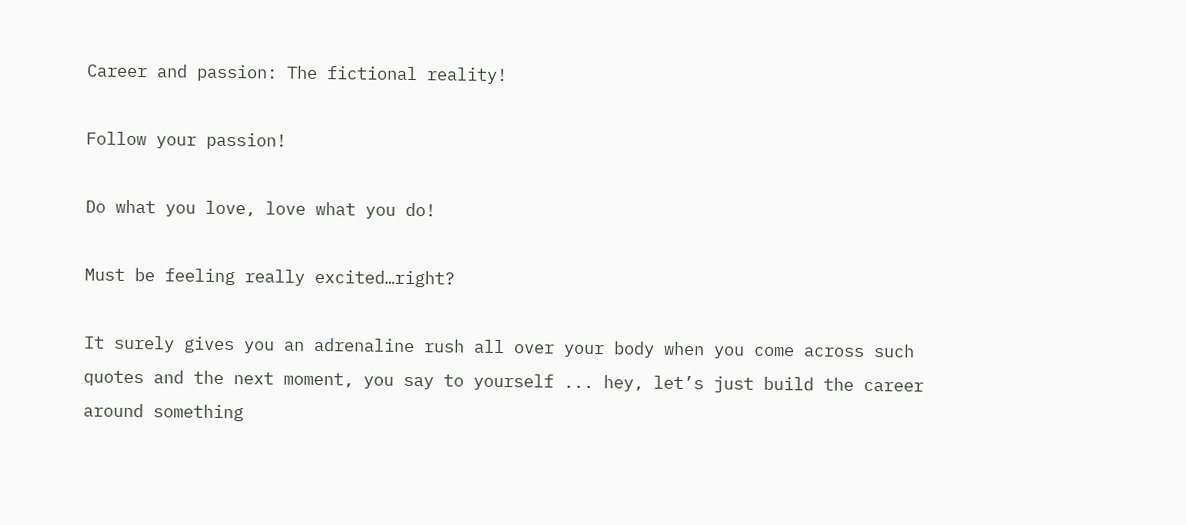Career and passion: The fictional reality!

Follow your passion!

Do what you love, love what you do!

Must be feeling really excited…right?

It surely gives you an adrenaline rush all over your body when you come across such quotes and the next moment, you say to yourself ... hey, let’s just build the career around something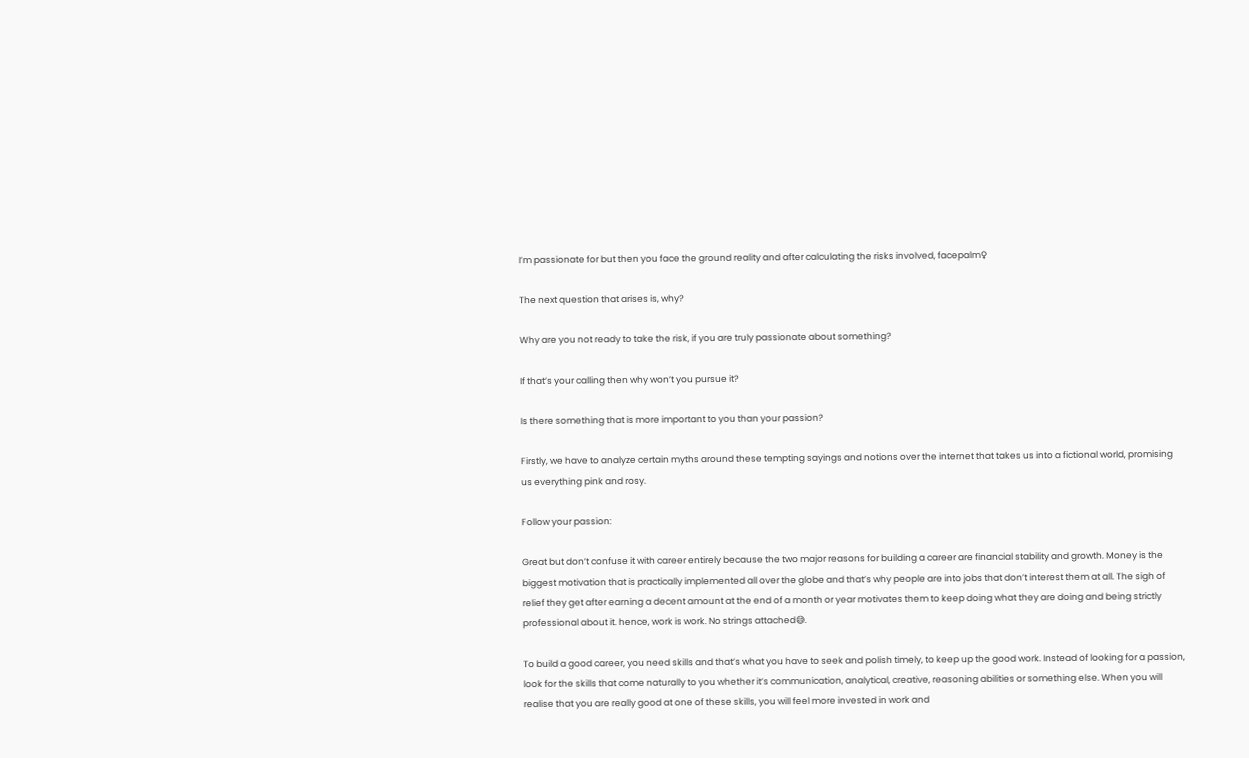I’m passionate for but then you face the ground reality and after calculating the risks involved, facepalm♀

The next question that arises is, why?

Why are you not ready to take the risk, if you are truly passionate about something?

If that’s your calling then why won’t you pursue it?

Is there something that is more important to you than your passion?

Firstly, we have to analyze certain myths around these tempting sayings and notions over the internet that takes us into a fictional world, promising us everything pink and rosy.

Follow your passion:

Great but don’t confuse it with career entirely because the two major reasons for building a career are financial stability and growth. Money is the biggest motivation that is practically implemented all over the globe and that’s why people are into jobs that don’t interest them at all. The sigh of relief they get after earning a decent amount at the end of a month or year motivates them to keep doing what they are doing and being strictly professional about it. hence, work is work. No strings attached😅.

To build a good career, you need skills and that’s what you have to seek and polish timely, to keep up the good work. Instead of looking for a passion, look for the skills that come naturally to you whether it’s communication, analytical, creative, reasoning abilities or something else. When you will realise that you are really good at one of these skills, you will feel more invested in work and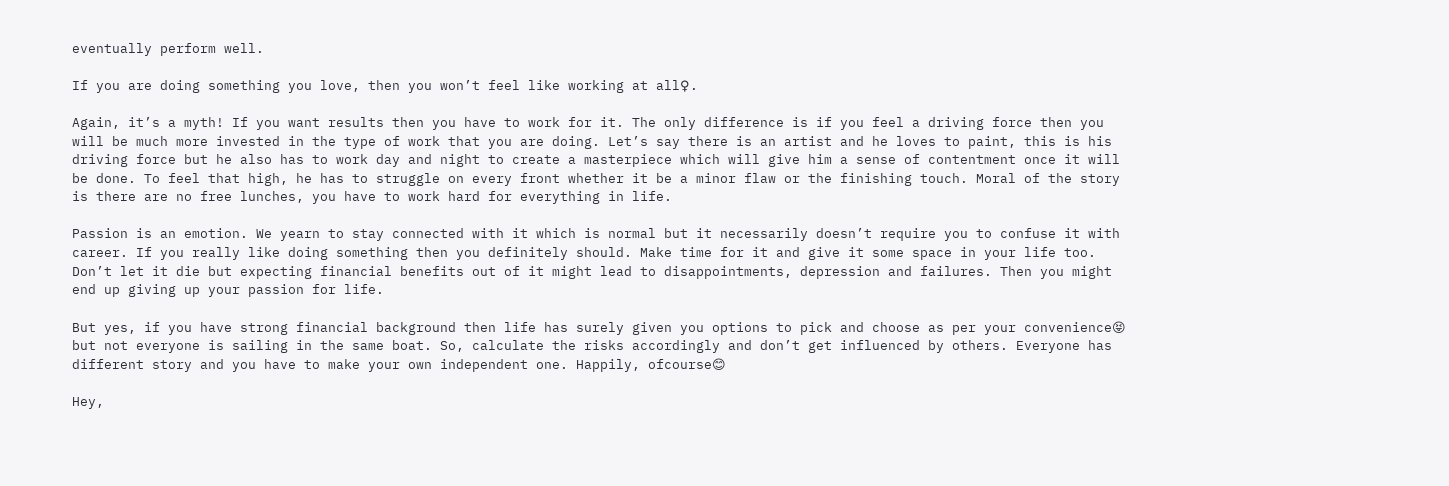eventually perform well.

If you are doing something you love, then you won’t feel like working at all♀.

Again, it’s a myth! If you want results then you have to work for it. The only difference is if you feel a driving force then you will be much more invested in the type of work that you are doing. Let’s say there is an artist and he loves to paint, this is his driving force but he also has to work day and night to create a masterpiece which will give him a sense of contentment once it will be done. To feel that high, he has to struggle on every front whether it be a minor flaw or the finishing touch. Moral of the story is there are no free lunches, you have to work hard for everything in life.

Passion is an emotion. We yearn to stay connected with it which is normal but it necessarily doesn’t require you to confuse it with career. If you really like doing something then you definitely should. Make time for it and give it some space in your life too. Don’t let it die but expecting financial benefits out of it might lead to disappointments, depression and failures. Then you might end up giving up your passion for life.

But yes, if you have strong financial background then life has surely given you options to pick and choose as per your convenience😝 but not everyone is sailing in the same boat. So, calculate the risks accordingly and don’t get influenced by others. Everyone has different story and you have to make your own independent one. Happily, ofcourse😊

Hey,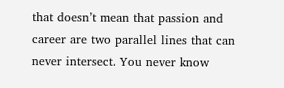that doesn’t mean that passion and career are two parallel lines that can never intersect. You never know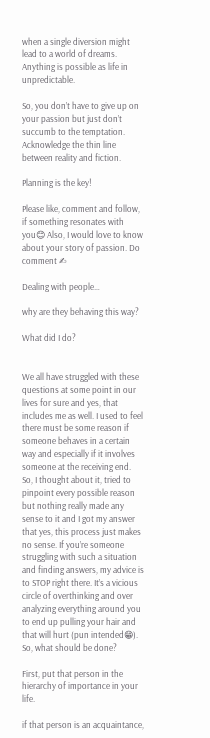when a single diversion might lead to a world of dreams. Anything is possible as life in unpredictable.

So, you don’t have to give up on your passion but just don’t succumb to the temptation. Acknowledge the thin line between reality and fiction.

Planning is the key!

Please like, comment and follow, if something resonates with you😊 Also, I would love to know about your story of passion. Do comment ✍

Dealing with people…

why are they behaving this way?

What did I do?


We all have struggled with these questions at some point in our lives for sure and yes, that includes me as well. I used to feel there must be some reason if someone behaves in a certain way and especially if it involves someone at the receiving end.  So, I thought about it, tried to pinpoint every possible reason but nothing really made any sense to it and I got my answer that yes, this process just makes no sense. If you’re someone struggling with such a situation and finding answers, my advice is to STOP right there. It’s a vicious circle of overthinking and over analyzing everything around you to end up pulling your hair and that will hurt (pun intended😁). So, what should be done?

First, put that person in the hierarchy of importance in your life.

if that person is an acquaintance,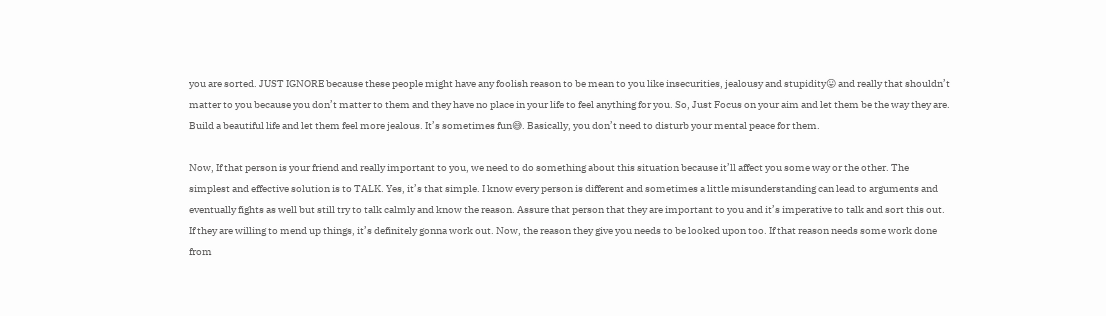you are sorted. JUST IGNORE because these people might have any foolish reason to be mean to you like insecurities, jealousy and stupidity😛 and really that shouldn’t matter to you because you don’t matter to them and they have no place in your life to feel anything for you. So, Just Focus on your aim and let them be the way they are. Build a beautiful life and let them feel more jealous. It’s sometimes fun😅. Basically, you don’t need to disturb your mental peace for them.

Now, If that person is your friend and really important to you, we need to do something about this situation because it’ll affect you some way or the other. The simplest and effective solution is to TALK. Yes, it’s that simple. I know every person is different and sometimes a little misunderstanding can lead to arguments and eventually fights as well but still try to talk calmly and know the reason. Assure that person that they are important to you and it’s imperative to talk and sort this out. If they are willing to mend up things, it’s definitely gonna work out. Now, the reason they give you needs to be looked upon too. If that reason needs some work done from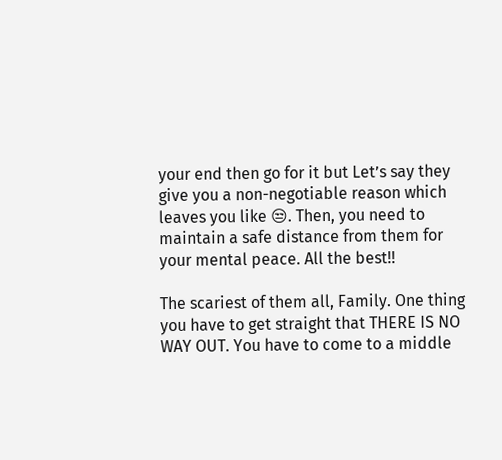your end then go for it but Let’s say they give you a non-negotiable reason which leaves you like 😒. Then, you need to maintain a safe distance from them for your mental peace. All the best!!

The scariest of them all, Family. One thing you have to get straight that THERE IS NO WAY OUT. You have to come to a middle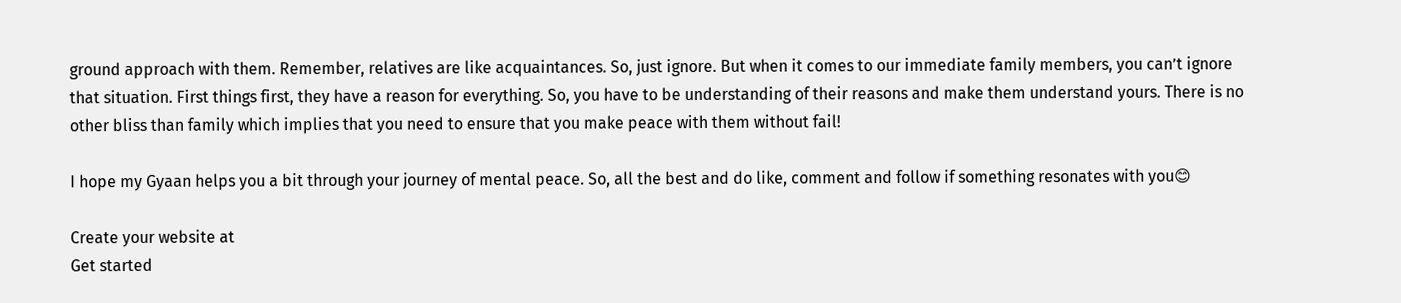ground approach with them. Remember, relatives are like acquaintances. So, just ignore. But when it comes to our immediate family members, you can’t ignore that situation. First things first, they have a reason for everything. So, you have to be understanding of their reasons and make them understand yours. There is no other bliss than family which implies that you need to ensure that you make peace with them without fail!

I hope my Gyaan helps you a bit through your journey of mental peace. So, all the best and do like, comment and follow if something resonates with you😊

Create your website at
Get started